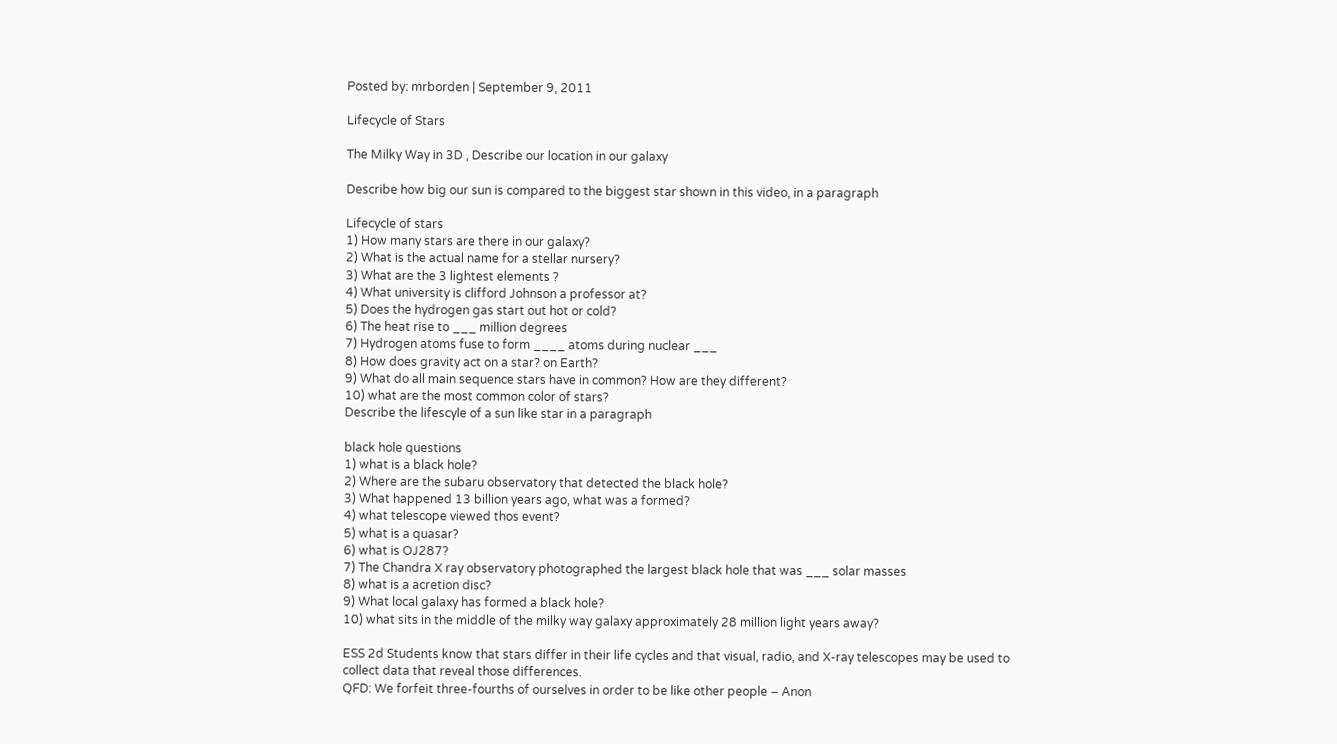Posted by: mrborden | September 9, 2011

Lifecycle of Stars

The Milky Way in 3D , Describe our location in our galaxy

Describe how big our sun is compared to the biggest star shown in this video, in a paragraph

Lifecycle of stars
1) How many stars are there in our galaxy?
2) What is the actual name for a stellar nursery?
3) What are the 3 lightest elements ?
4) What university is clifford Johnson a professor at?
5) Does the hydrogen gas start out hot or cold?
6) The heat rise to ___ million degrees
7) Hydrogen atoms fuse to form ____ atoms during nuclear ___
8) How does gravity act on a star? on Earth?
9) What do all main sequence stars have in common? How are they different?
10) what are the most common color of stars?
Describe the lifescyle of a sun like star in a paragraph

black hole questions
1) what is a black hole?
2) Where are the subaru observatory that detected the black hole?
3) What happened 13 billion years ago, what was a formed?
4) what telescope viewed thos event?
5) what is a quasar?
6) what is OJ287?
7) The Chandra X ray observatory photographed the largest black hole that was ___ solar masses
8) what is a acretion disc?
9) What local galaxy has formed a black hole?
10) what sits in the middle of the milky way galaxy approximately 28 million light years away?

ESS 2d Students know that stars differ in their life cycles and that visual, radio, and X-ray telescopes may be used to collect data that reveal those differences.
QFD: We forfeit three-fourths of ourselves in order to be like other people – Anon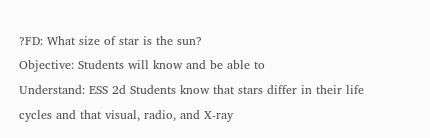?FD: What size of star is the sun?
Objective: Students will know and be able to
Understand: ESS 2d Students know that stars differ in their life cycles and that visual, radio, and X-ray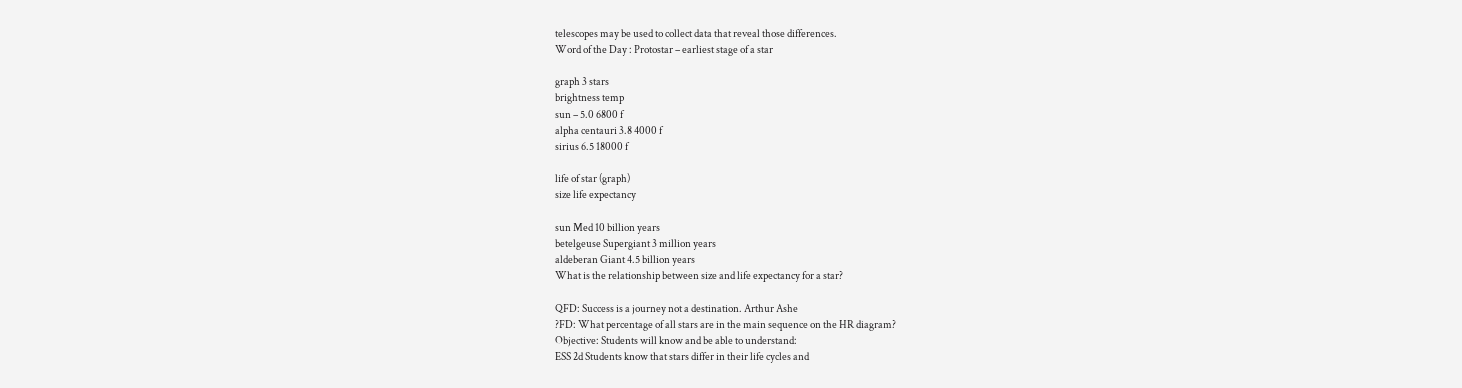telescopes may be used to collect data that reveal those differences.
Word of the Day : Protostar – earliest stage of a star

graph 3 stars
brightness temp
sun – 5.0 6800 f
alpha centauri 3.8 4000 f
sirius 6.5 18000 f

life of star (graph)
size life expectancy

sun Med 10 billion years
betelgeuse Supergiant 3 million years
aldeberan Giant 4.5 billion years
What is the relationship between size and life expectancy for a star?

QFD: Success is a journey not a destination. Arthur Ashe
?FD: What percentage of all stars are in the main sequence on the HR diagram?
Objective: Students will know and be able to understand:
ESS 2d Students know that stars differ in their life cycles and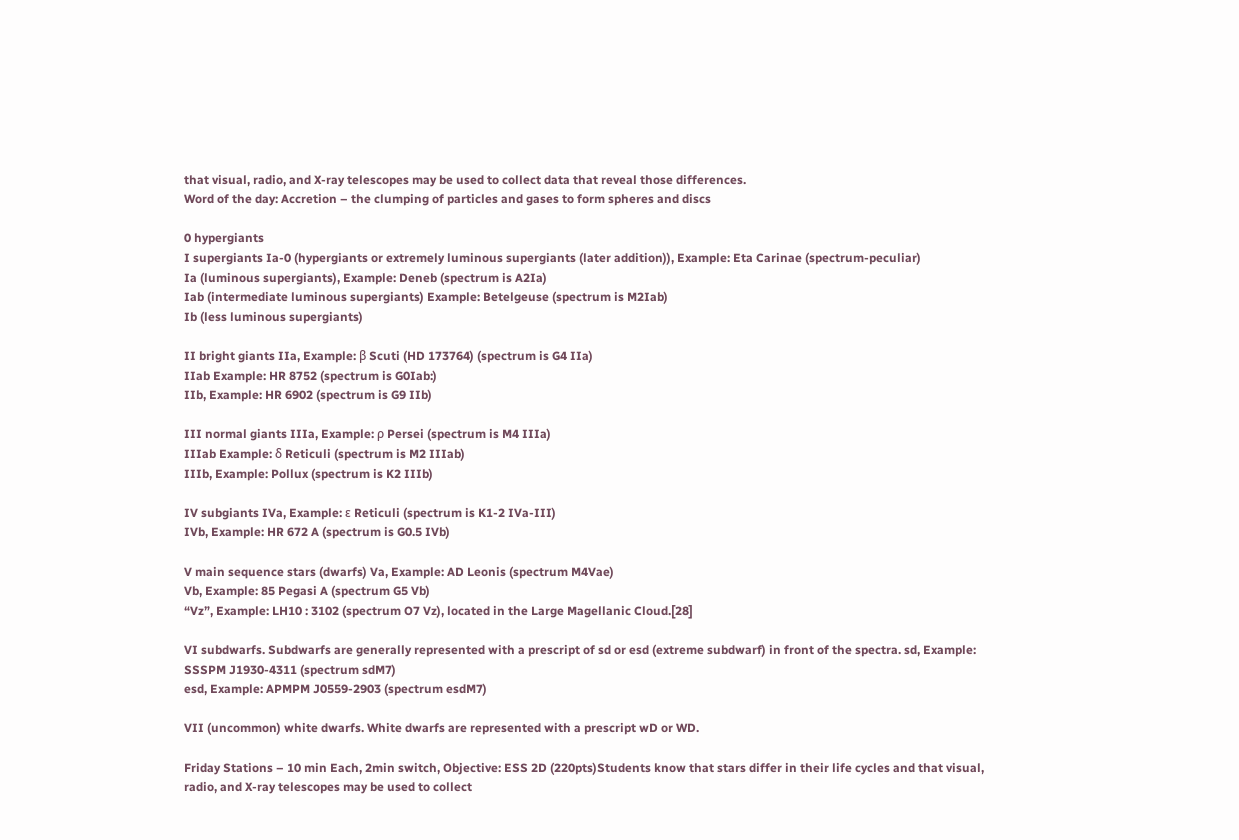that visual, radio, and X-ray telescopes may be used to collect data that reveal those differences.
Word of the day: Accretion – the clumping of particles and gases to form spheres and discs

0 hypergiants
I supergiants Ia-0 (hypergiants or extremely luminous supergiants (later addition)), Example: Eta Carinae (spectrum-peculiar)
Ia (luminous supergiants), Example: Deneb (spectrum is A2Ia)
Iab (intermediate luminous supergiants) Example: Betelgeuse (spectrum is M2Iab)
Ib (less luminous supergiants)

II bright giants IIa, Example: β Scuti (HD 173764) (spectrum is G4 IIa)
IIab Example: HR 8752 (spectrum is G0Iab:)
IIb, Example: HR 6902 (spectrum is G9 IIb)

III normal giants IIIa, Example: ρ Persei (spectrum is M4 IIIa)
IIIab Example: δ Reticuli (spectrum is M2 IIIab)
IIIb, Example: Pollux (spectrum is K2 IIIb)

IV subgiants IVa, Example: ε Reticuli (spectrum is K1-2 IVa-III)
IVb, Example: HR 672 A (spectrum is G0.5 IVb)

V main sequence stars (dwarfs) Va, Example: AD Leonis (spectrum M4Vae)
Vb, Example: 85 Pegasi A (spectrum G5 Vb)
“Vz”, Example: LH10 : 3102 (spectrum O7 Vz), located in the Large Magellanic Cloud.[28]

VI subdwarfs. Subdwarfs are generally represented with a prescript of sd or esd (extreme subdwarf) in front of the spectra. sd, Example: SSSPM J1930-4311 (spectrum sdM7)
esd, Example: APMPM J0559-2903 (spectrum esdM7)

VII (uncommon) white dwarfs. White dwarfs are represented with a prescript wD or WD.

Friday Stations – 10 min Each, 2min switch, Objective: ESS 2D (220pts)Students know that stars differ in their life cycles and that visual, radio, and X-ray telescopes may be used to collect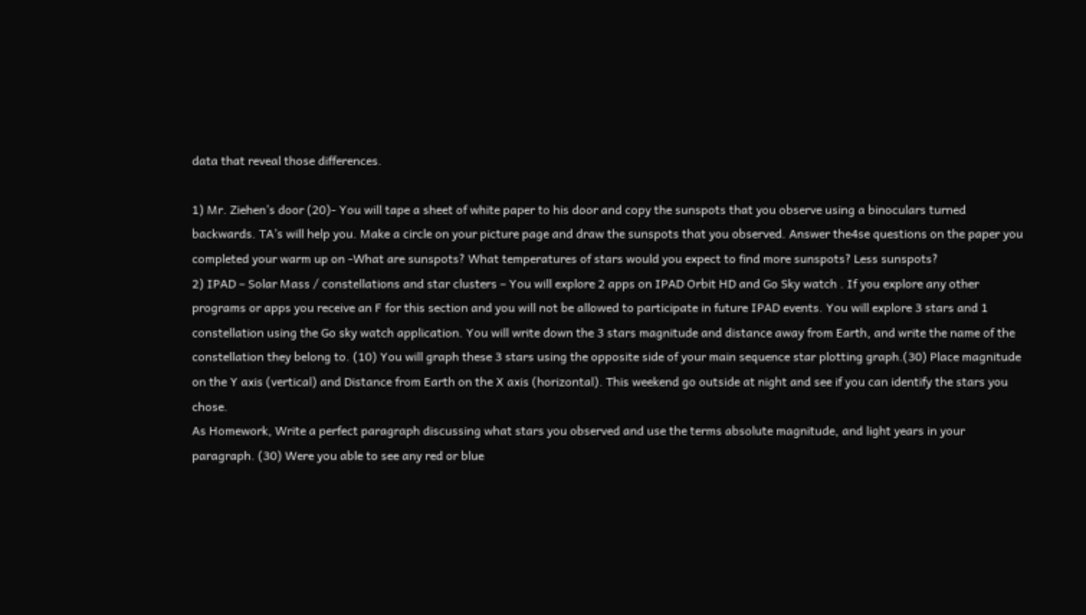data that reveal those differences.

1) Mr. Ziehen’s door (20)- You will tape a sheet of white paper to his door and copy the sunspots that you observe using a binoculars turned backwards. TA’s will help you. Make a circle on your picture page and draw the sunspots that you observed. Answer the4se questions on the paper you completed your warm up on -What are sunspots? What temperatures of stars would you expect to find more sunspots? Less sunspots?
2) IPAD – Solar Mass / constellations and star clusters – You will explore 2 apps on IPAD Orbit HD and Go Sky watch . If you explore any other programs or apps you receive an F for this section and you will not be allowed to participate in future IPAD events. You will explore 3 stars and 1 constellation using the Go sky watch application. You will write down the 3 stars magnitude and distance away from Earth, and write the name of the constellation they belong to. (10) You will graph these 3 stars using the opposite side of your main sequence star plotting graph.(30) Place magnitude on the Y axis (vertical) and Distance from Earth on the X axis (horizontal). This weekend go outside at night and see if you can identify the stars you chose.
As Homework, Write a perfect paragraph discussing what stars you observed and use the terms absolute magnitude, and light years in your paragraph. (30) Were you able to see any red or blue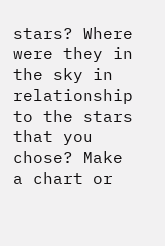stars? Where were they in the sky in relationship to the stars that you chose? Make a chart or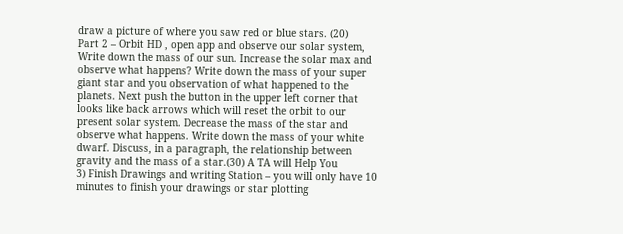draw a picture of where you saw red or blue stars. (20)
Part 2 – Orbit HD , open app and observe our solar system, Write down the mass of our sun. Increase the solar max and observe what happens? Write down the mass of your super giant star and you observation of what happened to the planets. Next push the button in the upper left corner that looks like back arrows which will reset the orbit to our present solar system. Decrease the mass of the star and observe what happens. Write down the mass of your white dwarf. Discuss, in a paragraph, the relationship between gravity and the mass of a star.(30) A TA will Help You
3) Finish Drawings and writing Station – you will only have 10 minutes to finish your drawings or star plotting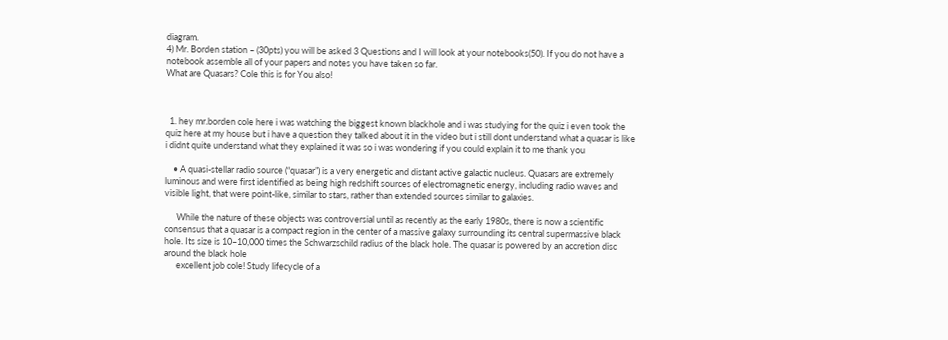diagram.
4) Mr. Borden station – (30pts) you will be asked 3 Questions and I will look at your notebooks(50). If you do not have a notebook assemble all of your papers and notes you have taken so far.
What are Quasars? Cole this is for You also!



  1. hey mr.borden cole here i was watching the biggest known blackhole and i was studying for the quiz i even took the quiz here at my house but i have a question they talked about it in the video but i still dont understand what a quasar is like i didnt quite understand what they explained it was so i was wondering if you could explain it to me thank you

    • A quasi-stellar radio source (“quasar”) is a very energetic and distant active galactic nucleus. Quasars are extremely luminous and were first identified as being high redshift sources of electromagnetic energy, including radio waves and visible light, that were point-like, similar to stars, rather than extended sources similar to galaxies.

      While the nature of these objects was controversial until as recently as the early 1980s, there is now a scientific consensus that a quasar is a compact region in the center of a massive galaxy surrounding its central supermassive black hole. Its size is 10–10,000 times the Schwarzschild radius of the black hole. The quasar is powered by an accretion disc around the black hole
      excellent job cole! Study lifecycle of a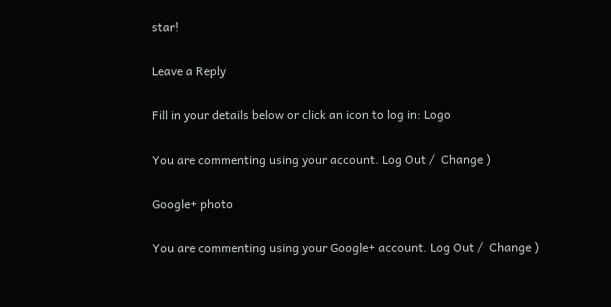star!

Leave a Reply

Fill in your details below or click an icon to log in: Logo

You are commenting using your account. Log Out /  Change )

Google+ photo

You are commenting using your Google+ account. Log Out /  Change )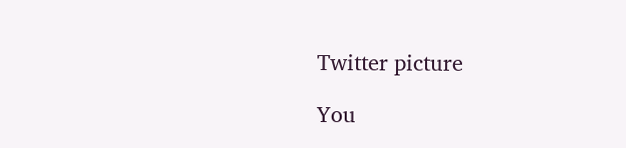Twitter picture

You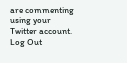are commenting using your Twitter account. Log Out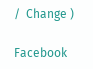/  Change )

Facebook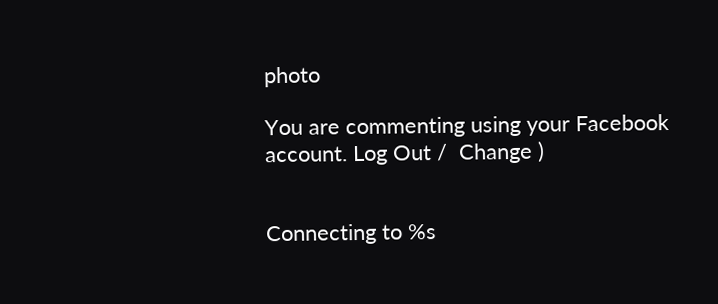photo

You are commenting using your Facebook account. Log Out /  Change )


Connecting to %s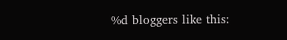%d bloggers like this: